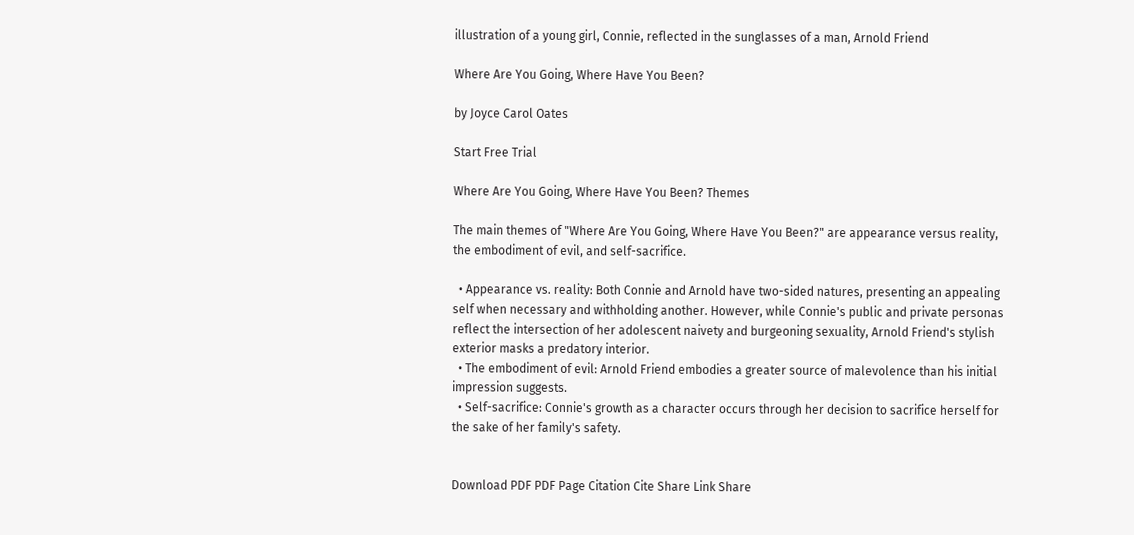illustration of a young girl, Connie, reflected in the sunglasses of a man, Arnold Friend

Where Are You Going, Where Have You Been?

by Joyce Carol Oates

Start Free Trial

Where Are You Going, Where Have You Been? Themes

The main themes of "Where Are You Going, Where Have You Been?" are appearance versus reality, the embodiment of evil, and self-sacrifice.

  • Appearance vs. reality: Both Connie and Arnold have two-sided natures, presenting an appealing self when necessary and withholding another. However, while Connie's public and private personas reflect the intersection of her adolescent naivety and burgeoning sexuality, Arnold Friend's stylish exterior masks a predatory interior.
  • The embodiment of evil: Arnold Friend embodies a greater source of malevolence than his initial impression suggests.
  • Self-sacrifice: Connie's growth as a character occurs through her decision to sacrifice herself for the sake of her family's safety.


Download PDF PDF Page Citation Cite Share Link Share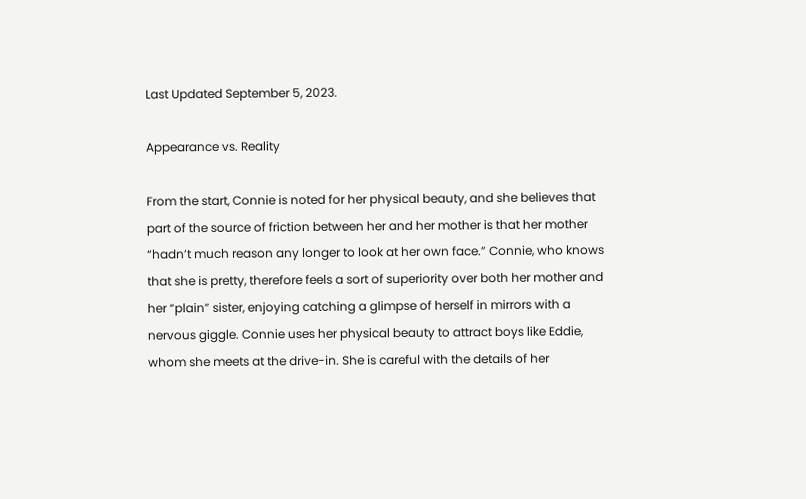Last Updated September 5, 2023.

Appearance vs. Reality

From the start, Connie is noted for her physical beauty, and she believes that part of the source of friction between her and her mother is that her mother “hadn’t much reason any longer to look at her own face.” Connie, who knows that she is pretty, therefore feels a sort of superiority over both her mother and her “plain” sister, enjoying catching a glimpse of herself in mirrors with a nervous giggle. Connie uses her physical beauty to attract boys like Eddie, whom she meets at the drive-in. She is careful with the details of her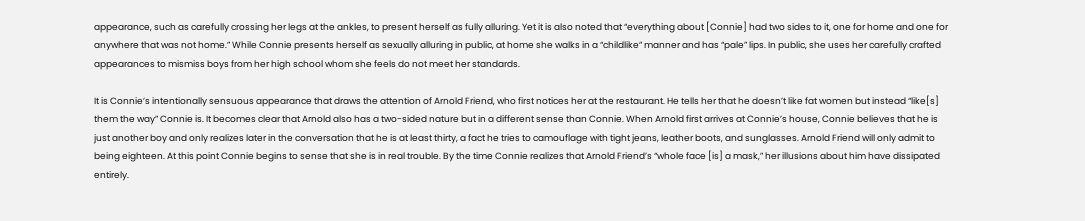appearance, such as carefully crossing her legs at the ankles, to present herself as fully alluring. Yet it is also noted that “everything about [Connie] had two sides to it, one for home and one for anywhere that was not home.” While Connie presents herself as sexually alluring in public, at home she walks in a “childlike” manner and has “pale” lips. In public, she uses her carefully crafted appearances to mismiss boys from her high school whom she feels do not meet her standards.

It is Connie’s intentionally sensuous appearance that draws the attention of Arnold Friend, who first notices her at the restaurant. He tells her that he doesn’t like fat women but instead “like[s] them the way” Connie is. It becomes clear that Arnold also has a two-sided nature but in a different sense than Connie. When Arnold first arrives at Connie’s house, Connie believes that he is just another boy and only realizes later in the conversation that he is at least thirty, a fact he tries to camouflage with tight jeans, leather boots, and sunglasses. Arnold Friend will only admit to being eighteen. At this point Connie begins to sense that she is in real trouble. By the time Connie realizes that Arnold Friend’s “whole face [is] a mask,” her illusions about him have dissipated entirely.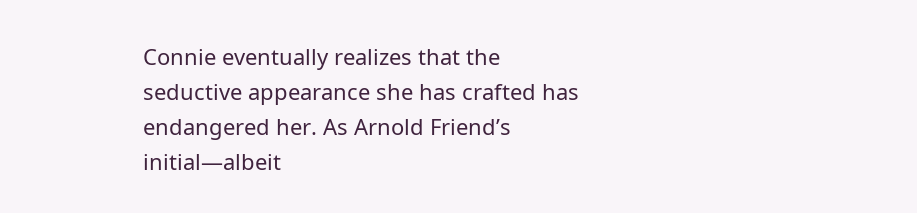Connie eventually realizes that the seductive appearance she has crafted has endangered her. As Arnold Friend’s initial—albeit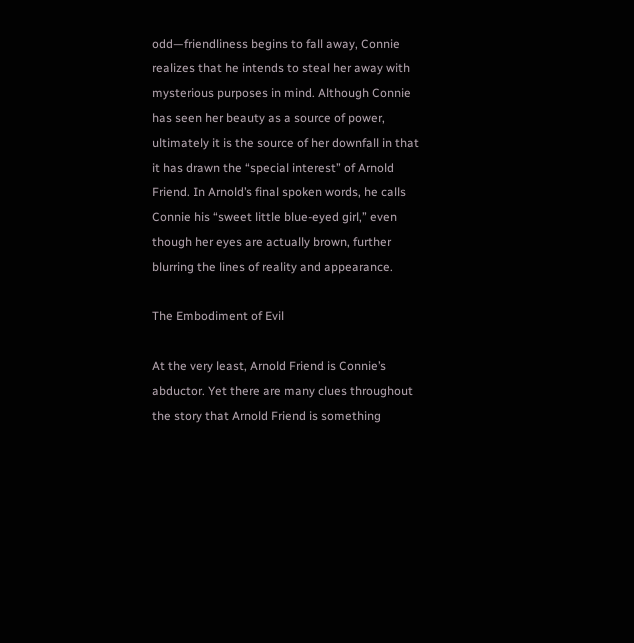odd—friendliness begins to fall away, Connie realizes that he intends to steal her away with mysterious purposes in mind. Although Connie has seen her beauty as a source of power, ultimately it is the source of her downfall in that it has drawn the “special interest” of Arnold Friend. In Arnold’s final spoken words, he calls Connie his “sweet little blue-eyed girl,” even though her eyes are actually brown, further blurring the lines of reality and appearance.

The Embodiment of Evil

At the very least, Arnold Friend is Connie’s abductor. Yet there are many clues throughout the story that Arnold Friend is something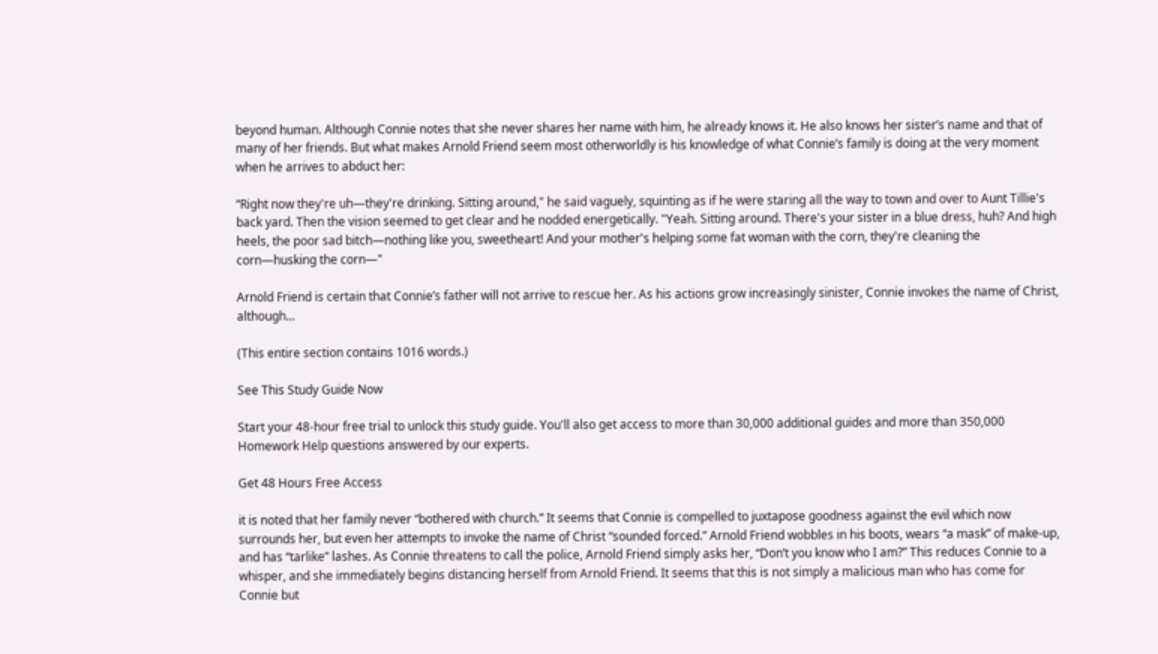beyond human. Although Connie notes that she never shares her name with him, he already knows it. He also knows her sister’s name and that of many of her friends. But what makes Arnold Friend seem most otherworldly is his knowledge of what Connie’s family is doing at the very moment when he arrives to abduct her:

“Right now they're uh—they're drinking. Sitting around," he said vaguely, squinting as if he were staring all the way to town and over to Aunt Tillie's back yard. Then the vision seemed to get clear and he nodded energetically. "Yeah. Sitting around. There's your sister in a blue dress, huh? And high heels, the poor sad bitch—nothing like you, sweetheart! And your mother's helping some fat woman with the corn, they're cleaning the corn—husking the corn—"

Arnold Friend is certain that Connie’s father will not arrive to rescue her. As his actions grow increasingly sinister, Connie invokes the name of Christ, although...

(This entire section contains 1016 words.)

See This Study Guide Now

Start your 48-hour free trial to unlock this study guide. You'll also get access to more than 30,000 additional guides and more than 350,000 Homework Help questions answered by our experts.

Get 48 Hours Free Access

it is noted that her family never “bothered with church.” It seems that Connie is compelled to juxtapose goodness against the evil which now surrounds her, but even her attempts to invoke the name of Christ “sounded forced.” Arnold Friend wobbles in his boots, wears “a mask” of make-up, and has “tarlike” lashes. As Connie threatens to call the police, Arnold Friend simply asks her, “Don’t you know who I am?” This reduces Connie to a whisper, and she immediately begins distancing herself from Arnold Friend. It seems that this is not simply a malicious man who has come for Connie but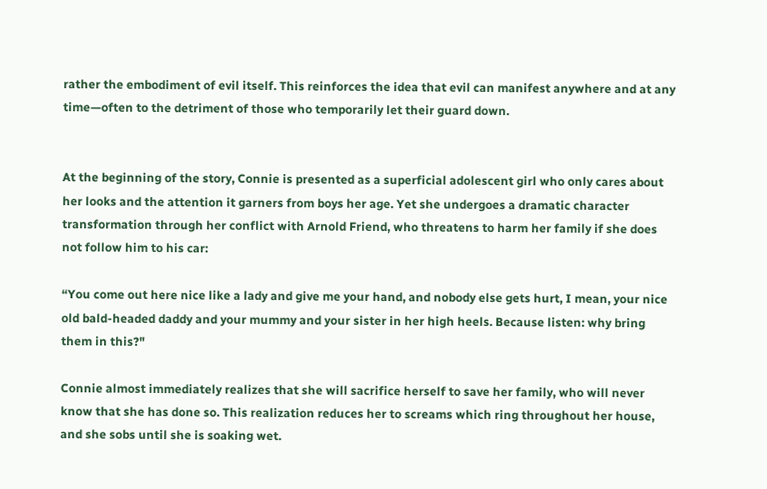rather the embodiment of evil itself. This reinforces the idea that evil can manifest anywhere and at any time—often to the detriment of those who temporarily let their guard down.


At the beginning of the story, Connie is presented as a superficial adolescent girl who only cares about her looks and the attention it garners from boys her age. Yet she undergoes a dramatic character transformation through her conflict with Arnold Friend, who threatens to harm her family if she does not follow him to his car:

“You come out here nice like a lady and give me your hand, and nobody else gets hurt, I mean, your nice old bald-headed daddy and your mummy and your sister in her high heels. Because listen: why bring them in this?"

Connie almost immediately realizes that she will sacrifice herself to save her family, who will never know that she has done so. This realization reduces her to screams which ring throughout her house, and she sobs until she is soaking wet.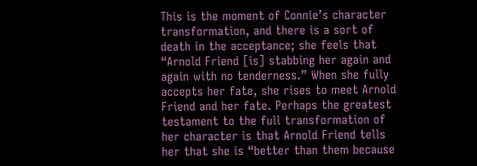This is the moment of Connie’s character transformation, and there is a sort of death in the acceptance; she feels that “Arnold Friend [is] stabbing her again and again with no tenderness.” When she fully accepts her fate, she rises to meet Arnold Friend and her fate. Perhaps the greatest testament to the full transformation of her character is that Arnold Friend tells her that she is “better than them because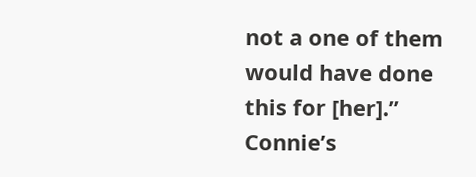not a one of them would have done this for [her].” Connie’s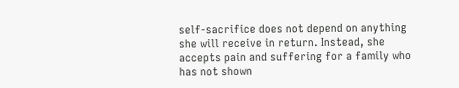self-sacrifice does not depend on anything she will receive in return. Instead, she accepts pain and suffering for a family who has not shown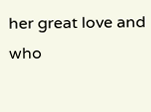her great love and who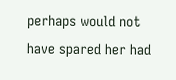perhaps would not have spared her had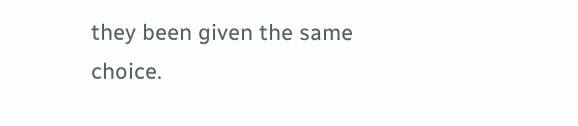they been given the same choice.